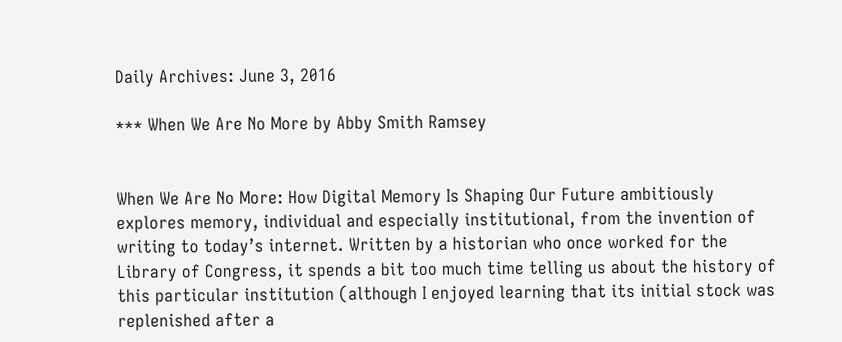Daily Archives: June 3, 2016

*** When We Are No More by Abby Smith Ramsey


When We Are No More: How Digital Memory Is Shaping Our Future ambitiously explores memory, individual and especially institutional, from the invention of writing to today’s internet. Written by a historian who once worked for the Library of Congress, it spends a bit too much time telling us about the history of this particular institution (although I enjoyed learning that its initial stock was replenished after a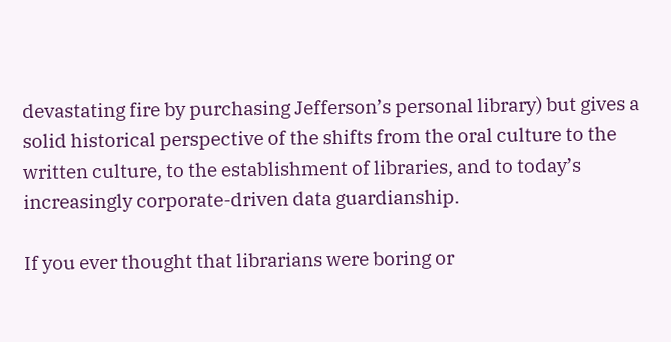devastating fire by purchasing Jefferson’s personal library) but gives a solid historical perspective of the shifts from the oral culture to the written culture, to the establishment of libraries, and to today’s increasingly corporate-driven data guardianship.

If you ever thought that librarians were boring or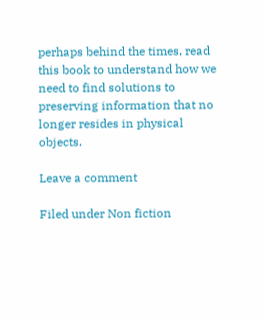perhaps behind the times, read this book to understand how we need to find solutions to preserving information that no longer resides in physical objects.

Leave a comment

Filed under Non fiction